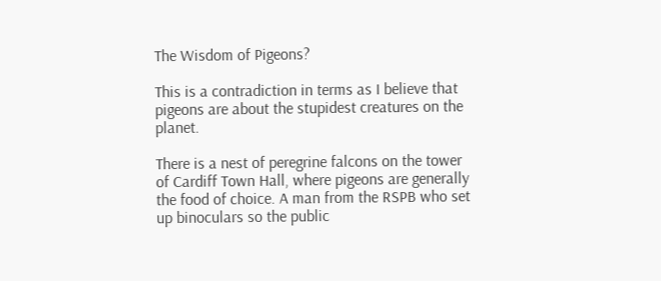The Wisdom of Pigeons?

This is a contradiction in terms as I believe that pigeons are about the stupidest creatures on the planet.

There is a nest of peregrine falcons on the tower of Cardiff Town Hall, where pigeons are generally the food of choice. A man from the RSPB who set up binoculars so the public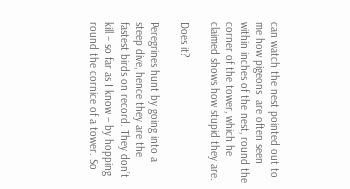can watch the nest pointed out to me how pigeons  are often seen within inches of the nest, round the corner of the tower, which he claimed shows how stupid they are.

Does it?

Peregrines hunt by going into a steep dive, hence they are the fastest birds on record. They don’t kill – so far as I know – by hopping round the cornice of a tower. So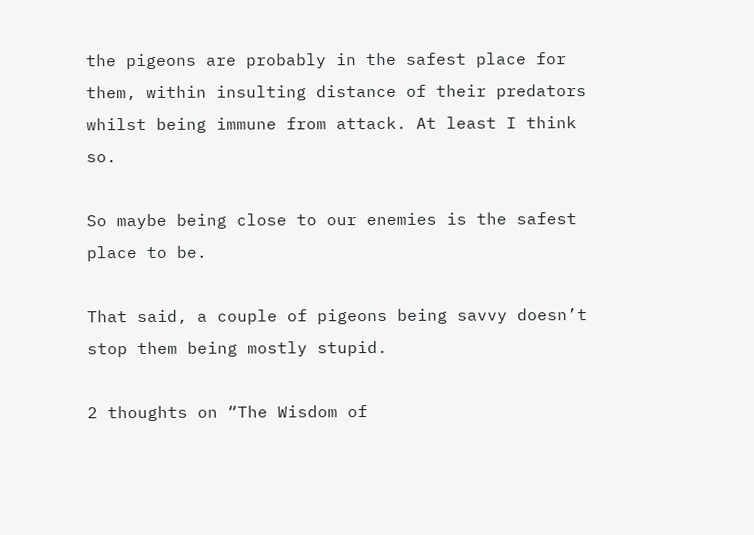the pigeons are probably in the safest place for them, within insulting distance of their predators whilst being immune from attack. At least I think so.

So maybe being close to our enemies is the safest place to be.

That said, a couple of pigeons being savvy doesn’t stop them being mostly stupid.

2 thoughts on “The Wisdom of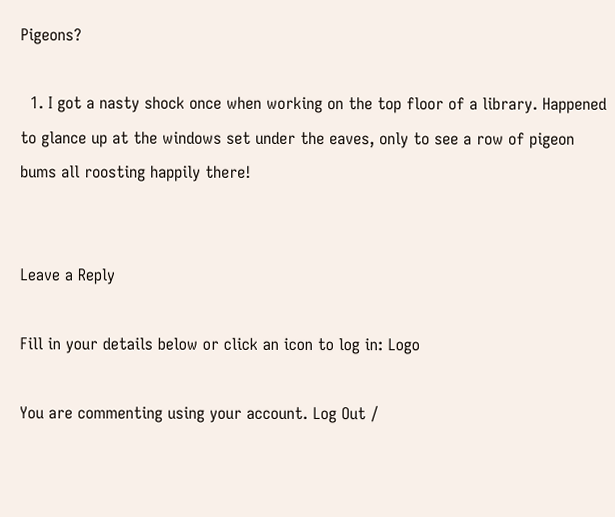Pigeons?

  1. I got a nasty shock once when working on the top floor of a library. Happened to glance up at the windows set under the eaves, only to see a row of pigeon bums all roosting happily there!


Leave a Reply

Fill in your details below or click an icon to log in: Logo

You are commenting using your account. Log Out /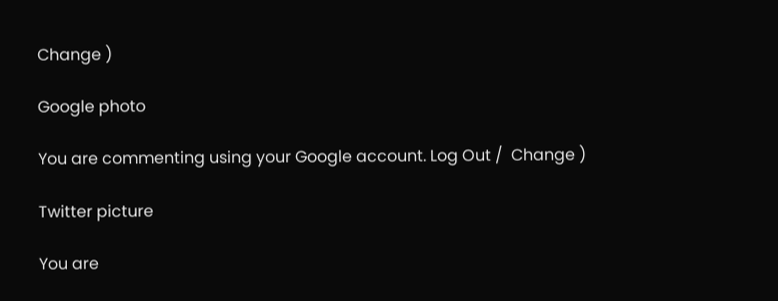Change )

Google photo

You are commenting using your Google account. Log Out /  Change )

Twitter picture

You are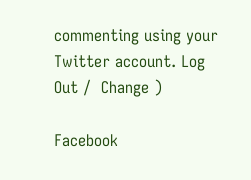commenting using your Twitter account. Log Out /  Change )

Facebook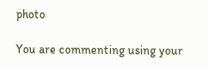photo

You are commenting using your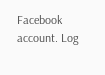Facebook account. Log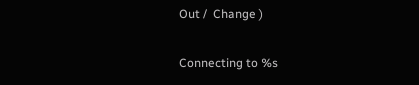Out /  Change )

Connecting to %s